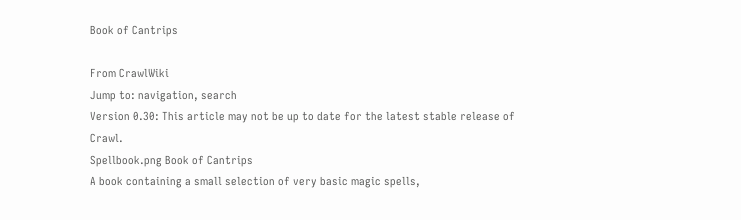Book of Cantrips

From CrawlWiki
Jump to: navigation, search
Version 0.30: This article may not be up to date for the latest stable release of Crawl.
Spellbook.png Book of Cantrips
A book containing a small selection of very basic magic spells,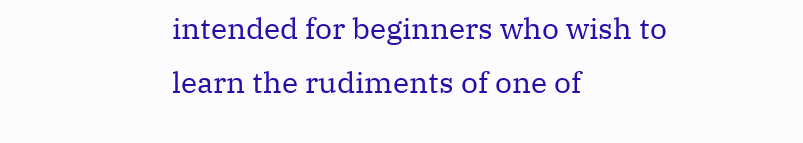intended for beginners who wish to learn the rudiments of one of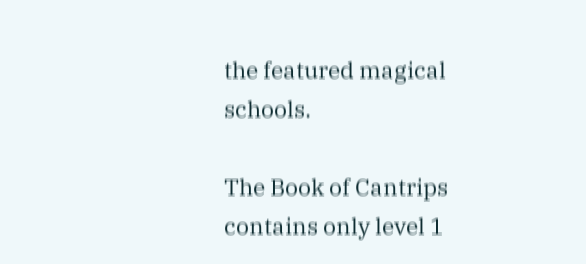the featured magical schools.

The Book of Cantrips contains only level 1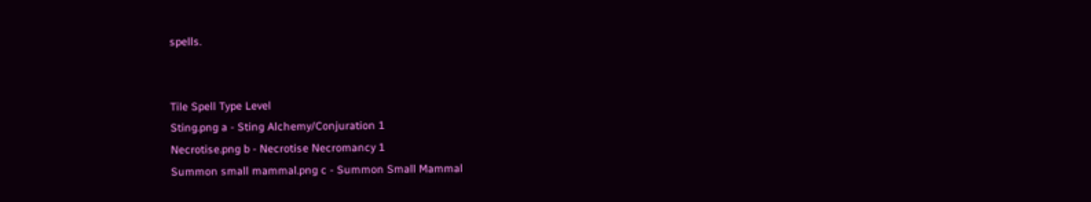spells.


Tile Spell Type Level
Sting.png a - Sting Alchemy/Conjuration 1
Necrotise.png b - Necrotise Necromancy 1
Summon small mammal.png c - Summon Small Mammal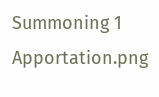Summoning 1
Apportation.png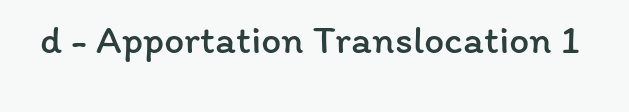d - Apportation Translocation 1